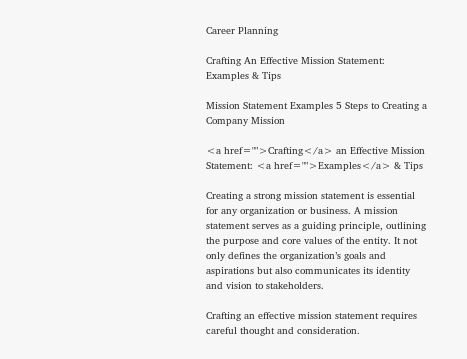Career Planning

Crafting An Effective Mission Statement: Examples & Tips

Mission Statement Examples 5 Steps to Creating a Company Mission

<a href="">Crafting</a> an Effective Mission Statement: <a href="">Examples</a> & Tips

Creating a strong mission statement is essential for any organization or business. A mission statement serves as a guiding principle, outlining the purpose and core values of the entity. It not only defines the organization’s goals and aspirations but also communicates its identity and vision to stakeholders.

Crafting an effective mission statement requires careful thought and consideration.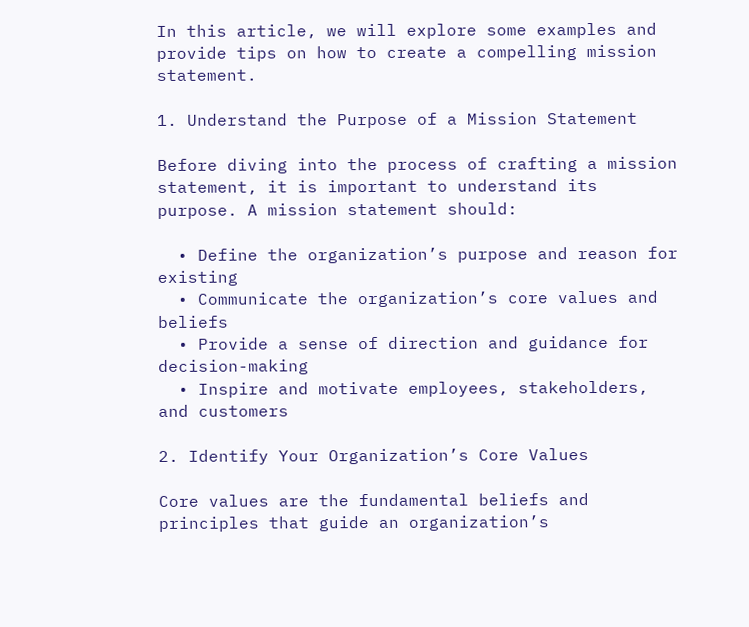In this article, we will explore some examples and provide tips on how to create a compelling mission statement.

1. Understand the Purpose of a Mission Statement

Before diving into the process of crafting a mission statement, it is important to understand its purpose. A mission statement should:

  • Define the organization’s purpose and reason for existing
  • Communicate the organization’s core values and beliefs
  • Provide a sense of direction and guidance for decision-making
  • Inspire and motivate employees, stakeholders, and customers

2. Identify Your Organization’s Core Values

Core values are the fundamental beliefs and principles that guide an organization’s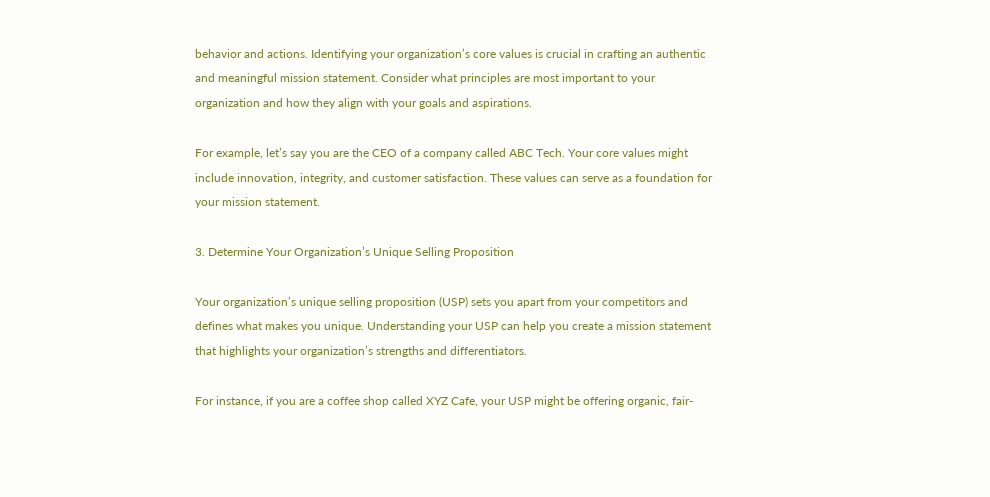behavior and actions. Identifying your organization’s core values is crucial in crafting an authentic and meaningful mission statement. Consider what principles are most important to your organization and how they align with your goals and aspirations.

For example, let’s say you are the CEO of a company called ABC Tech. Your core values might include innovation, integrity, and customer satisfaction. These values can serve as a foundation for your mission statement.

3. Determine Your Organization’s Unique Selling Proposition

Your organization’s unique selling proposition (USP) sets you apart from your competitors and defines what makes you unique. Understanding your USP can help you create a mission statement that highlights your organization’s strengths and differentiators.

For instance, if you are a coffee shop called XYZ Cafe, your USP might be offering organic, fair-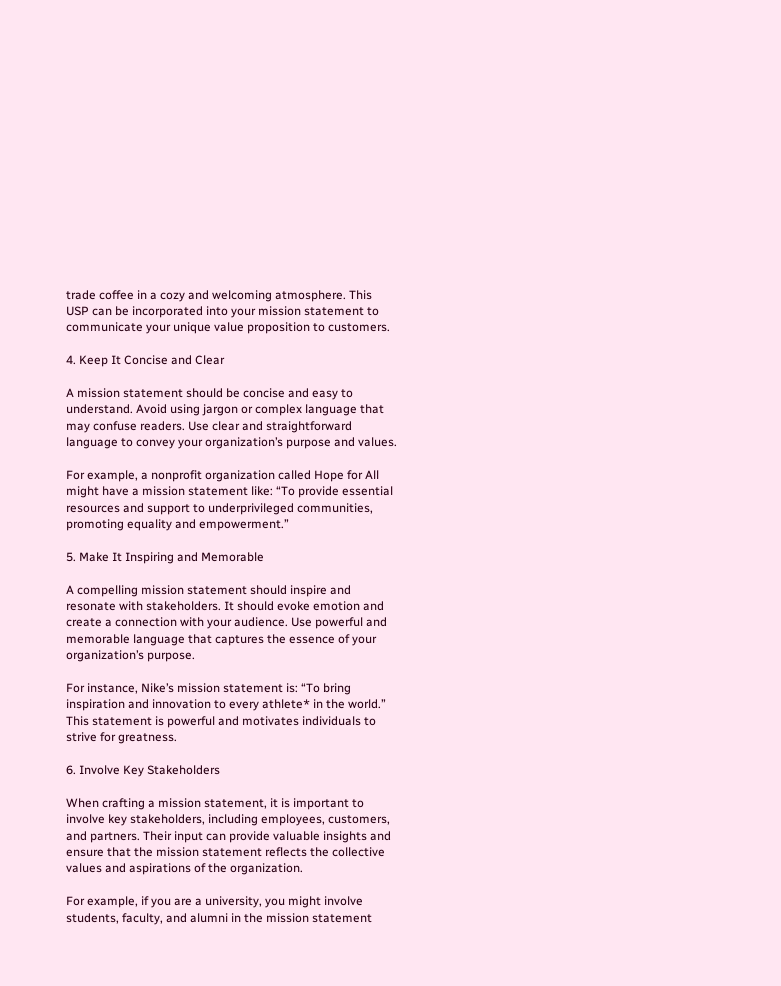trade coffee in a cozy and welcoming atmosphere. This USP can be incorporated into your mission statement to communicate your unique value proposition to customers.

4. Keep It Concise and Clear

A mission statement should be concise and easy to understand. Avoid using jargon or complex language that may confuse readers. Use clear and straightforward language to convey your organization’s purpose and values.

For example, a nonprofit organization called Hope for All might have a mission statement like: “To provide essential resources and support to underprivileged communities, promoting equality and empowerment.”

5. Make It Inspiring and Memorable

A compelling mission statement should inspire and resonate with stakeholders. It should evoke emotion and create a connection with your audience. Use powerful and memorable language that captures the essence of your organization’s purpose.

For instance, Nike’s mission statement is: “To bring inspiration and innovation to every athlete* in the world.” This statement is powerful and motivates individuals to strive for greatness.

6. Involve Key Stakeholders

When crafting a mission statement, it is important to involve key stakeholders, including employees, customers, and partners. Their input can provide valuable insights and ensure that the mission statement reflects the collective values and aspirations of the organization.

For example, if you are a university, you might involve students, faculty, and alumni in the mission statement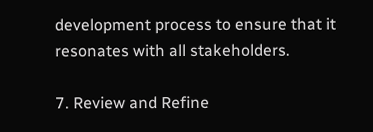development process to ensure that it resonates with all stakeholders.

7. Review and Refine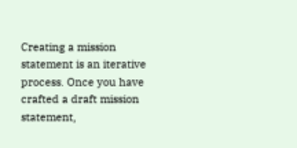Creating a mission statement is an iterative process. Once you have crafted a draft mission statement,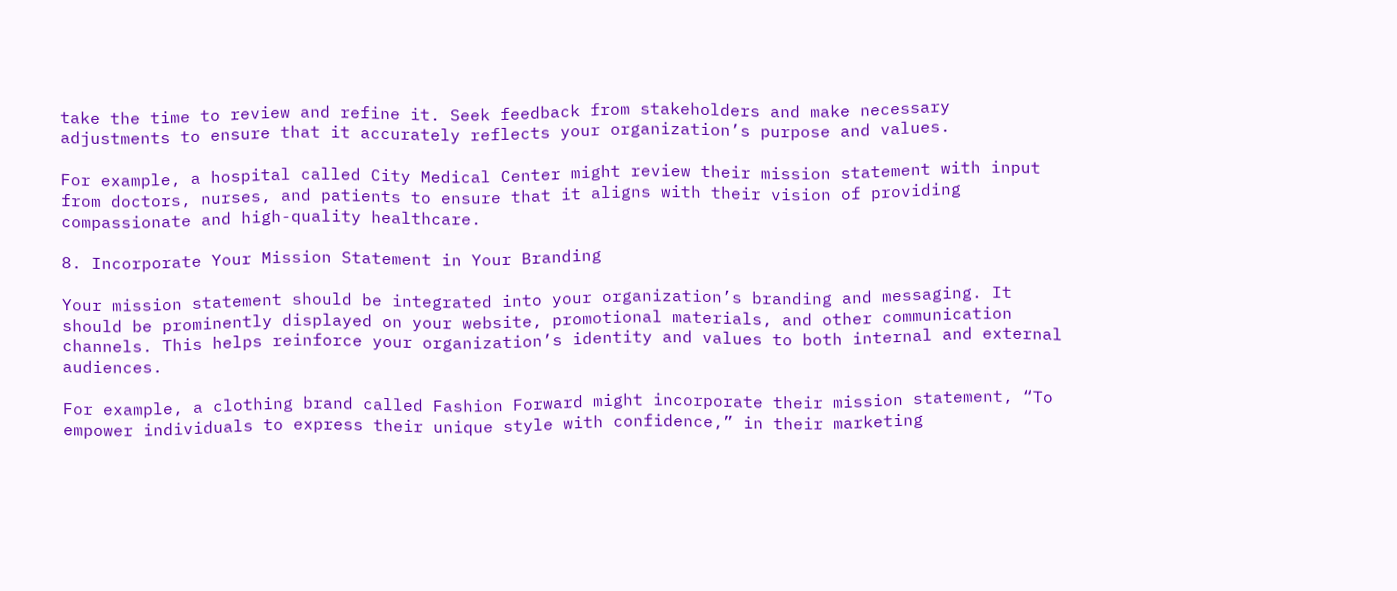take the time to review and refine it. Seek feedback from stakeholders and make necessary adjustments to ensure that it accurately reflects your organization’s purpose and values.

For example, a hospital called City Medical Center might review their mission statement with input from doctors, nurses, and patients to ensure that it aligns with their vision of providing compassionate and high-quality healthcare.

8. Incorporate Your Mission Statement in Your Branding

Your mission statement should be integrated into your organization’s branding and messaging. It should be prominently displayed on your website, promotional materials, and other communication channels. This helps reinforce your organization’s identity and values to both internal and external audiences.

For example, a clothing brand called Fashion Forward might incorporate their mission statement, “To empower individuals to express their unique style with confidence,” in their marketing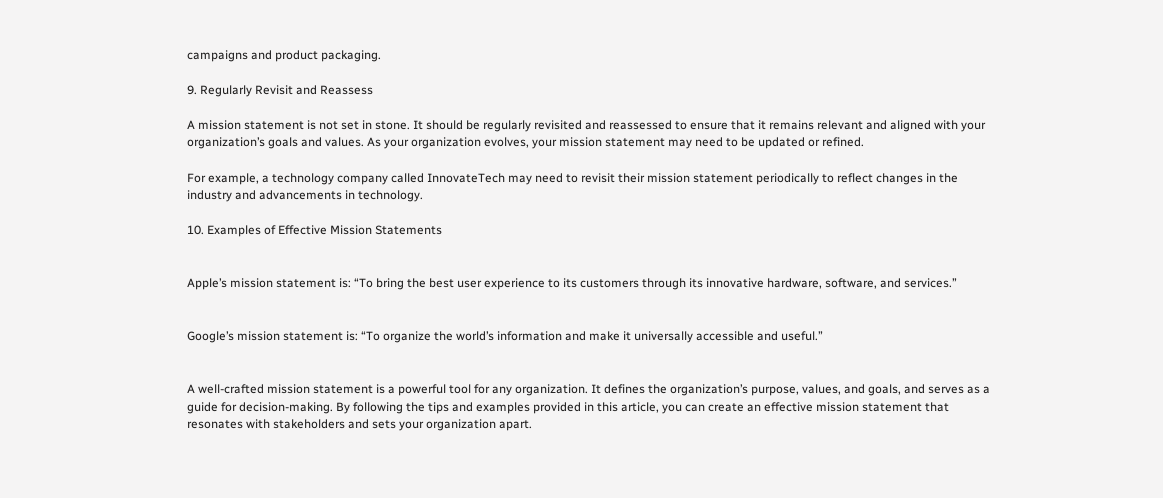campaigns and product packaging.

9. Regularly Revisit and Reassess

A mission statement is not set in stone. It should be regularly revisited and reassessed to ensure that it remains relevant and aligned with your organization’s goals and values. As your organization evolves, your mission statement may need to be updated or refined.

For example, a technology company called InnovateTech may need to revisit their mission statement periodically to reflect changes in the industry and advancements in technology.

10. Examples of Effective Mission Statements


Apple’s mission statement is: “To bring the best user experience to its customers through its innovative hardware, software, and services.”


Google’s mission statement is: “To organize the world’s information and make it universally accessible and useful.”


A well-crafted mission statement is a powerful tool for any organization. It defines the organization’s purpose, values, and goals, and serves as a guide for decision-making. By following the tips and examples provided in this article, you can create an effective mission statement that resonates with stakeholders and sets your organization apart.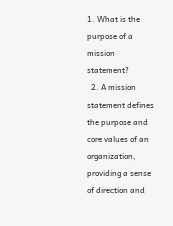1. What is the purpose of a mission statement?
  2. A mission statement defines the purpose and core values of an organization, providing a sense of direction and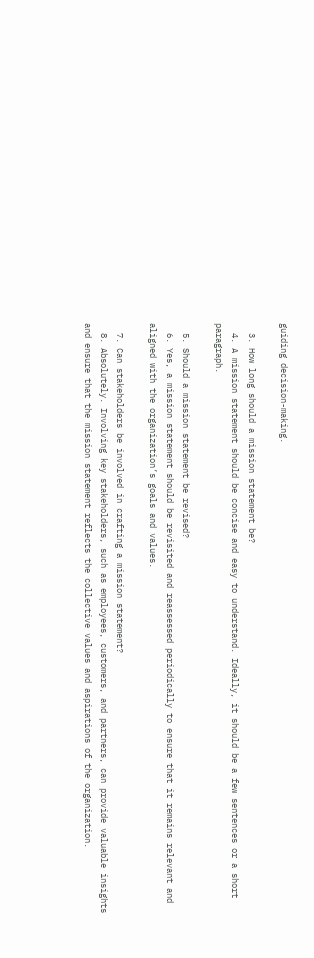guiding decision-making.

  3. How long should a mission statement be?
  4. A mission statement should be concise and easy to understand. Ideally, it should be a few sentences or a short paragraph.

  5. Should a mission statement be revised?
  6. Yes, a mission statement should be revisited and reassessed periodically to ensure that it remains relevant and aligned with the organization’s goals and values.

  7. Can stakeholders be involved in crafting a mission statement?
  8. Absolutely. Involving key stakeholders, such as employees, customers, and partners, can provide valuable insights and ensure that the mission statement reflects the collective values and aspirations of the organization.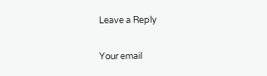Leave a Reply

Your email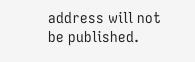address will not be published.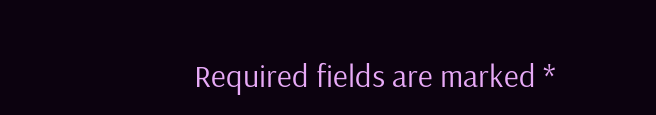Required fields are marked *